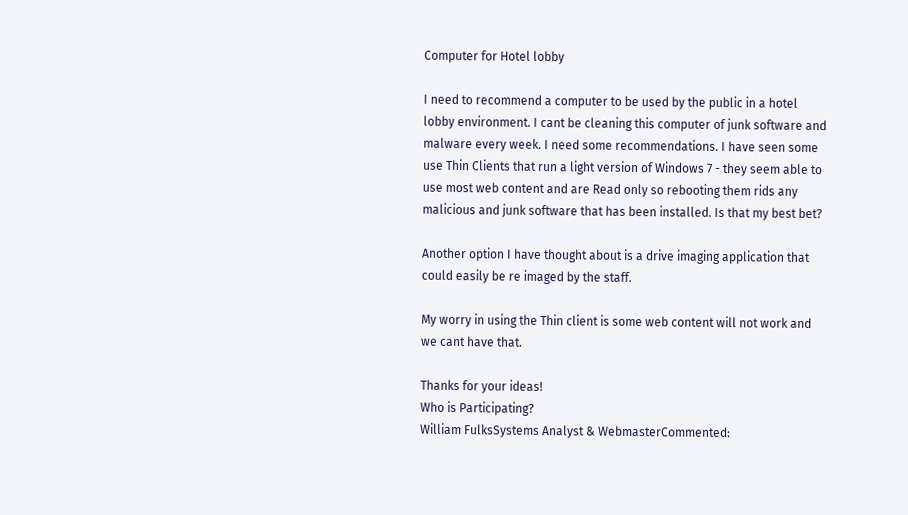Computer for Hotel lobby

I need to recommend a computer to be used by the public in a hotel lobby environment. I cant be cleaning this computer of junk software and malware every week. I need some recommendations. I have seen some use Thin Clients that run a light version of Windows 7 - they seem able to use most web content and are Read only so rebooting them rids any malicious and junk software that has been installed. Is that my best bet?

Another option I have thought about is a drive imaging application that could easily be re imaged by the staff.

My worry in using the Thin client is some web content will not work and we cant have that.

Thanks for your ideas!
Who is Participating?
William FulksSystems Analyst & WebmasterCommented: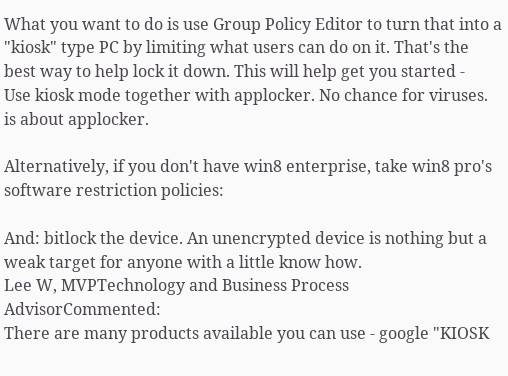What you want to do is use Group Policy Editor to turn that into a "kiosk" type PC by limiting what users can do on it. That's the best way to help lock it down. This will help get you started -
Use kiosk mode together with applocker. No chance for viruses. is about applocker.

Alternatively, if you don't have win8 enterprise, take win8 pro's software restriction policies:

And: bitlock the device. An unencrypted device is nothing but a weak target for anyone with a little know how.
Lee W, MVPTechnology and Business Process AdvisorCommented:
There are many products available you can use - google "KIOSK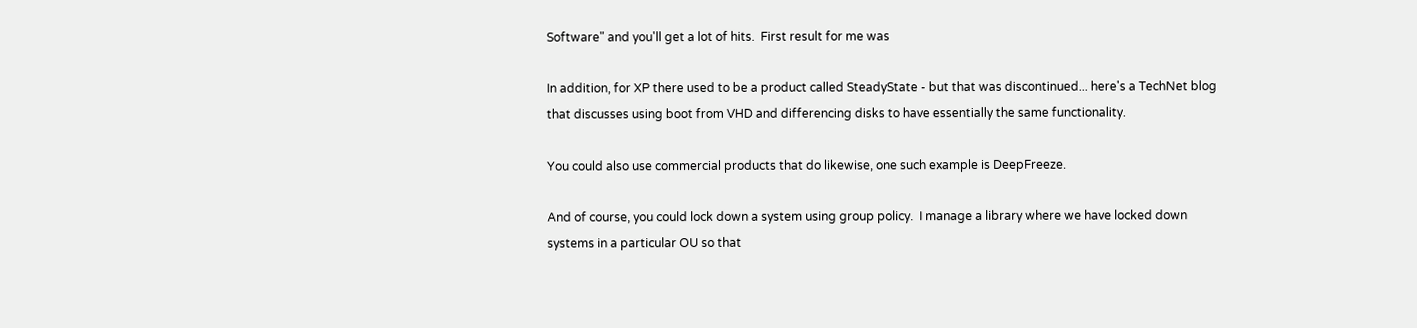Software" and you'll get a lot of hits.  First result for me was

In addition, for XP there used to be a product called SteadyState - but that was discontinued... here's a TechNet blog that discusses using boot from VHD and differencing disks to have essentially the same functionality.

You could also use commercial products that do likewise, one such example is DeepFreeze.

And of course, you could lock down a system using group policy.  I manage a library where we have locked down systems in a particular OU so that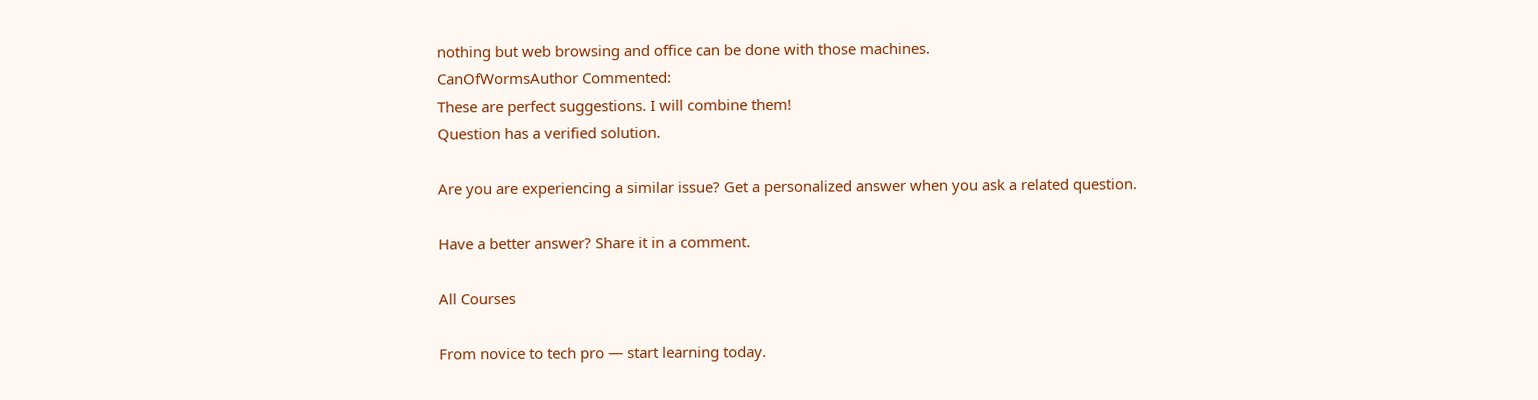nothing but web browsing and office can be done with those machines.
CanOfWormsAuthor Commented:
These are perfect suggestions. I will combine them!
Question has a verified solution.

Are you are experiencing a similar issue? Get a personalized answer when you ask a related question.

Have a better answer? Share it in a comment.

All Courses

From novice to tech pro — start learning today.